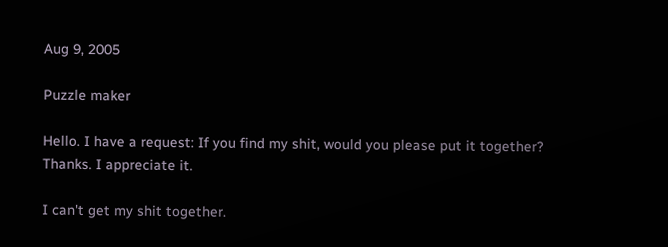Aug 9, 2005

Puzzle maker

Hello. I have a request: If you find my shit, would you please put it together? Thanks. I appreciate it.

I can't get my shit together.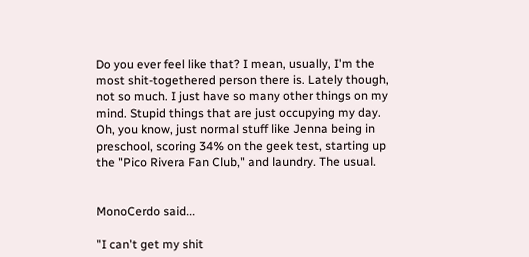Do you ever feel like that? I mean, usually, I'm the most shit-togethered person there is. Lately though, not so much. I just have so many other things on my mind. Stupid things that are just occupying my day. Oh, you know, just normal stuff like Jenna being in preschool, scoring 34% on the geek test, starting up the "Pico Rivera Fan Club," and laundry. The usual.


MonoCerdo said...

"I can't get my shit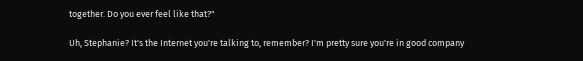together. Do you ever feel like that?"

Uh, Stephanie? It's the Internet you're talking to, remember? I'm pretty sure you're in good company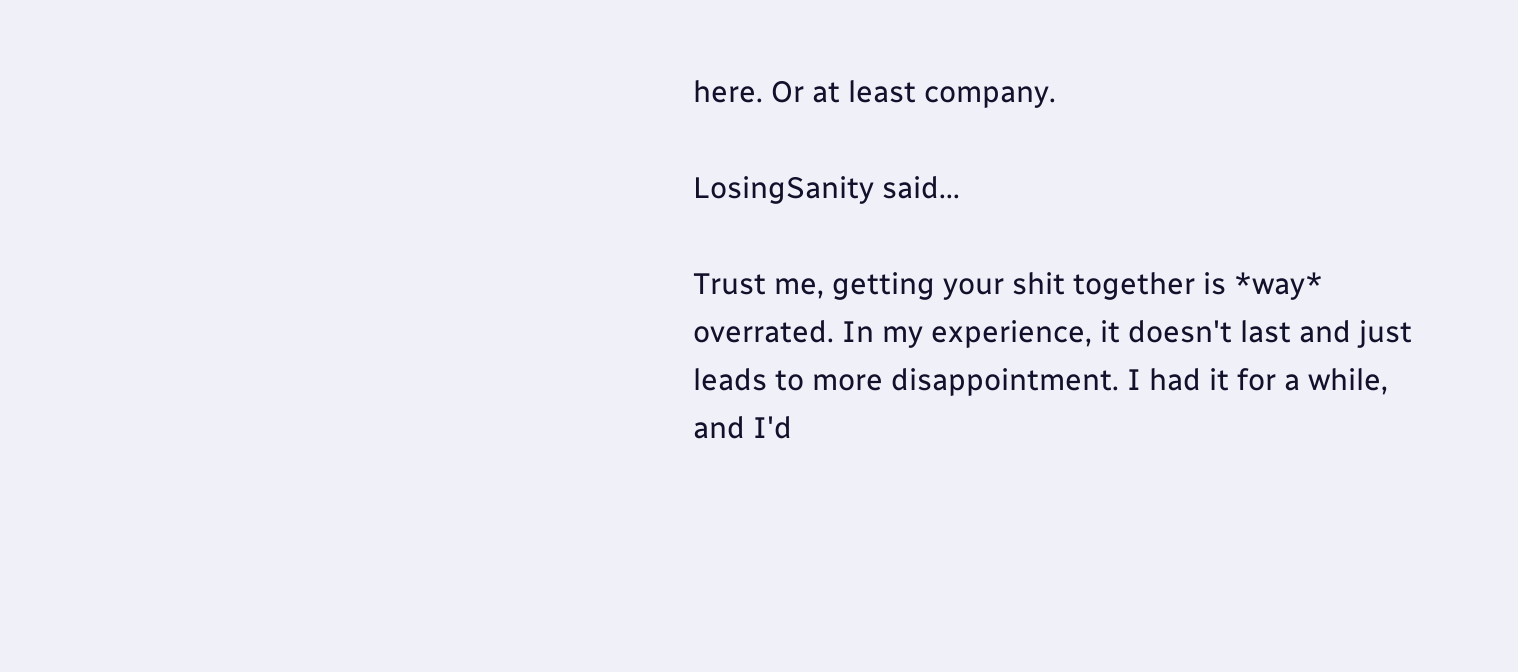here. Or at least company.

LosingSanity said...

Trust me, getting your shit together is *way* overrated. In my experience, it doesn't last and just leads to more disappointment. I had it for a while, and I'd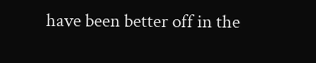have been better off in the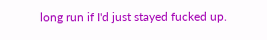long run if I'd just stayed fucked up.